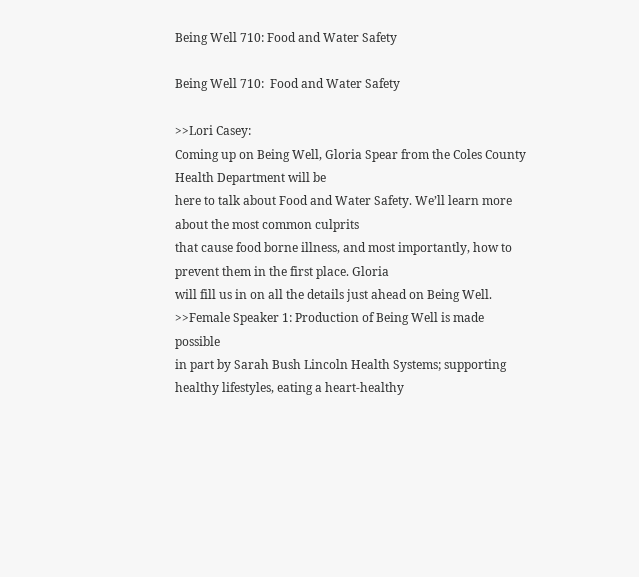Being Well 710: Food and Water Safety

Being Well 710:  Food and Water Safety

>>Lori Casey:
Coming up on Being Well, Gloria Spear from the Coles County Health Department will be
here to talk about Food and Water Safety. We’ll learn more about the most common culprits
that cause food borne illness, and most importantly, how to prevent them in the first place. Gloria
will fill us in on all the details just ahead on Being Well.
>>Female Speaker 1: Production of Being Well is made possible
in part by Sarah Bush Lincoln Health Systems; supporting healthy lifestyles, eating a heart-healthy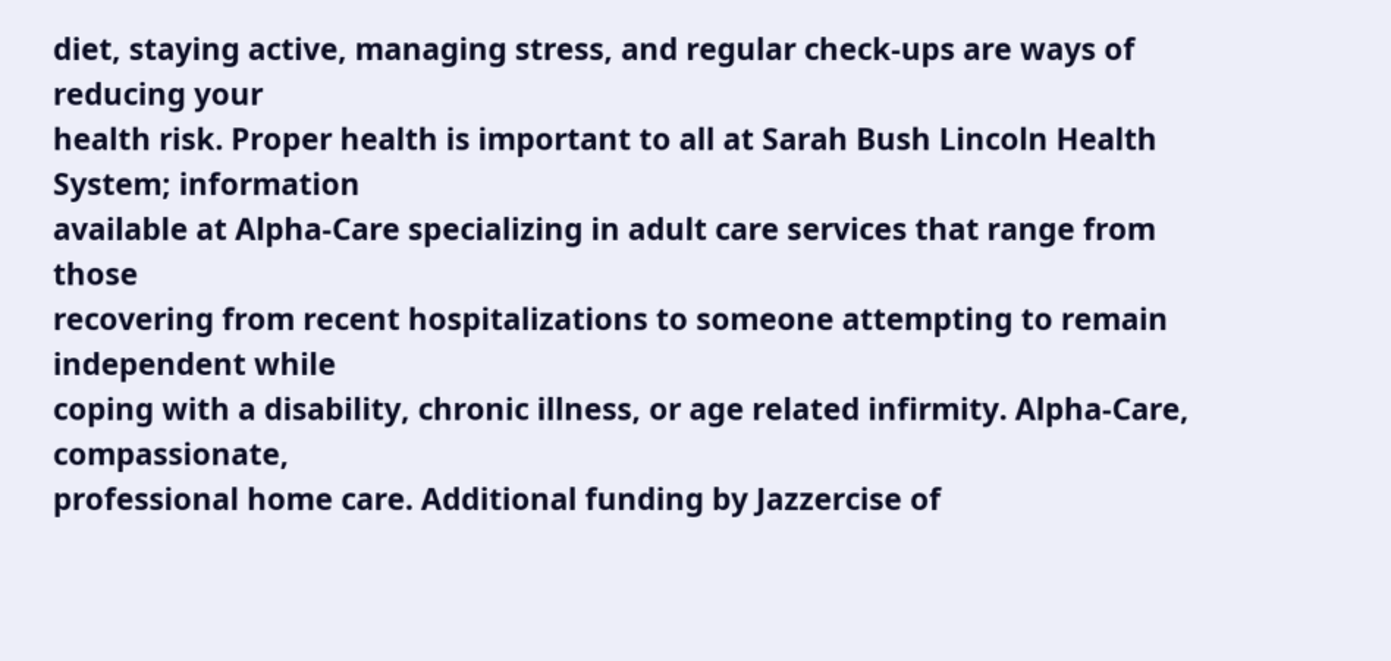diet, staying active, managing stress, and regular check-ups are ways of reducing your
health risk. Proper health is important to all at Sarah Bush Lincoln Health System; information
available at Alpha-Care specializing in adult care services that range from those
recovering from recent hospitalizations to someone attempting to remain independent while
coping with a disability, chronic illness, or age related infirmity. Alpha-Care, compassionate,
professional home care. Additional funding by Jazzercise of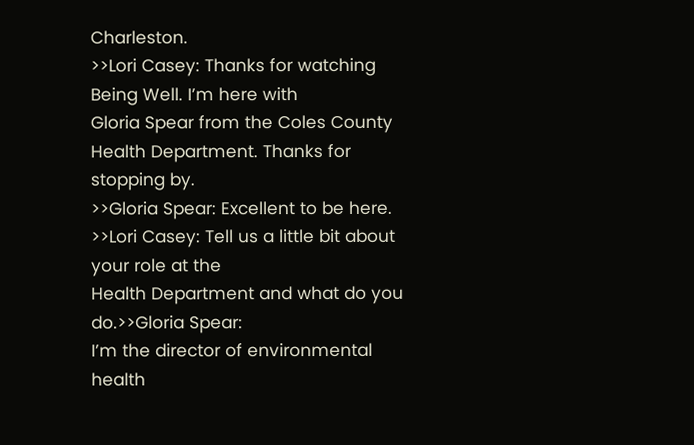Charleston.
>>Lori Casey: Thanks for watching Being Well. I’m here with
Gloria Spear from the Coles County Health Department. Thanks for stopping by.
>>Gloria Spear: Excellent to be here.
>>Lori Casey: Tell us a little bit about your role at the
Health Department and what do you do.>>Gloria Spear:
I’m the director of environmental health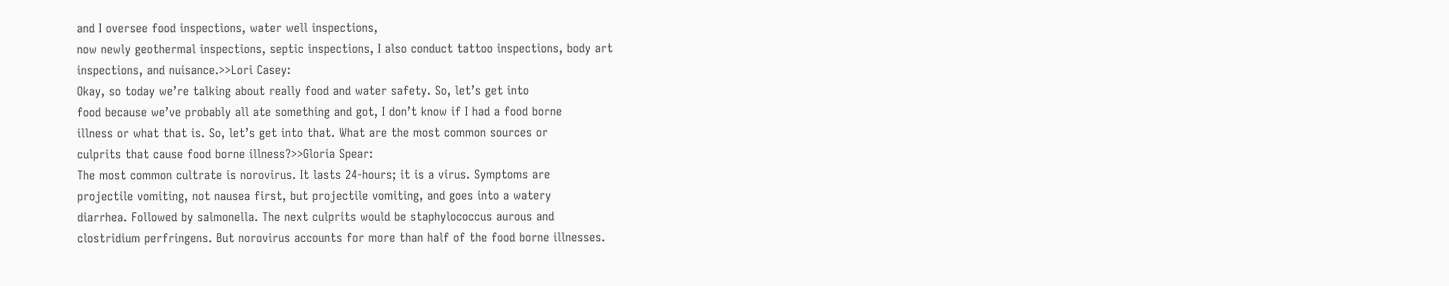and I oversee food inspections, water well inspections,
now newly geothermal inspections, septic inspections, I also conduct tattoo inspections, body art
inspections, and nuisance.>>Lori Casey:
Okay, so today we’re talking about really food and water safety. So, let’s get into
food because we’ve probably all ate something and got, I don’t know if I had a food borne
illness or what that is. So, let’s get into that. What are the most common sources or
culprits that cause food borne illness?>>Gloria Spear:
The most common cultrate is norovirus. It lasts 24-hours; it is a virus. Symptoms are
projectile vomiting, not nausea first, but projectile vomiting, and goes into a watery
diarrhea. Followed by salmonella. The next culprits would be staphylococcus aurous and
clostridium perfringens. But norovirus accounts for more than half of the food borne illnesses.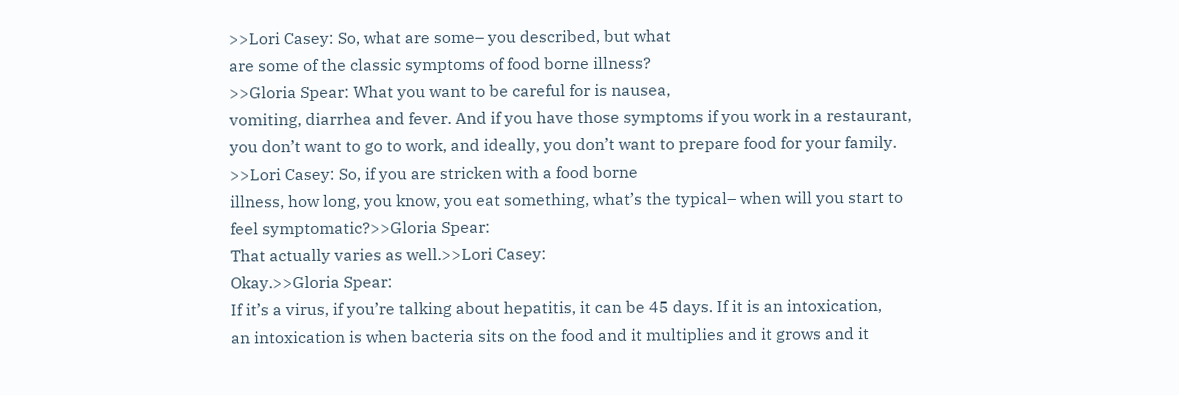>>Lori Casey: So, what are some– you described, but what
are some of the classic symptoms of food borne illness?
>>Gloria Spear: What you want to be careful for is nausea,
vomiting, diarrhea and fever. And if you have those symptoms if you work in a restaurant,
you don’t want to go to work, and ideally, you don’t want to prepare food for your family.
>>Lori Casey: So, if you are stricken with a food borne
illness, how long, you know, you eat something, what’s the typical– when will you start to
feel symptomatic?>>Gloria Spear:
That actually varies as well.>>Lori Casey:
Okay.>>Gloria Spear:
If it’s a virus, if you’re talking about hepatitis, it can be 45 days. If it is an intoxication,
an intoxication is when bacteria sits on the food and it multiplies and it grows and it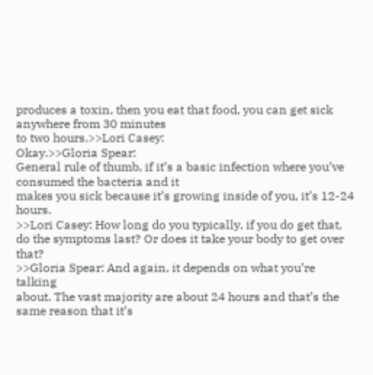produces a toxin, then you eat that food, you can get sick anywhere from 30 minutes
to two hours.>>Lori Casey:
Okay.>>Gloria Spear:
General rule of thumb, if it’s a basic infection where you’ve consumed the bacteria and it
makes you sick because it’s growing inside of you, it’s 12-24 hours.
>>Lori Casey: How long do you typically, if you do get that,
do the symptoms last? Or does it take your body to get over that?
>>Gloria Spear: And again, it depends on what you’re talking
about. The vast majority are about 24 hours and that’s the same reason that it’s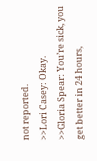not reported.
>>Lori Casey: Okay.
>>Gloria Spear: You’re sick, you get better in 24 hours,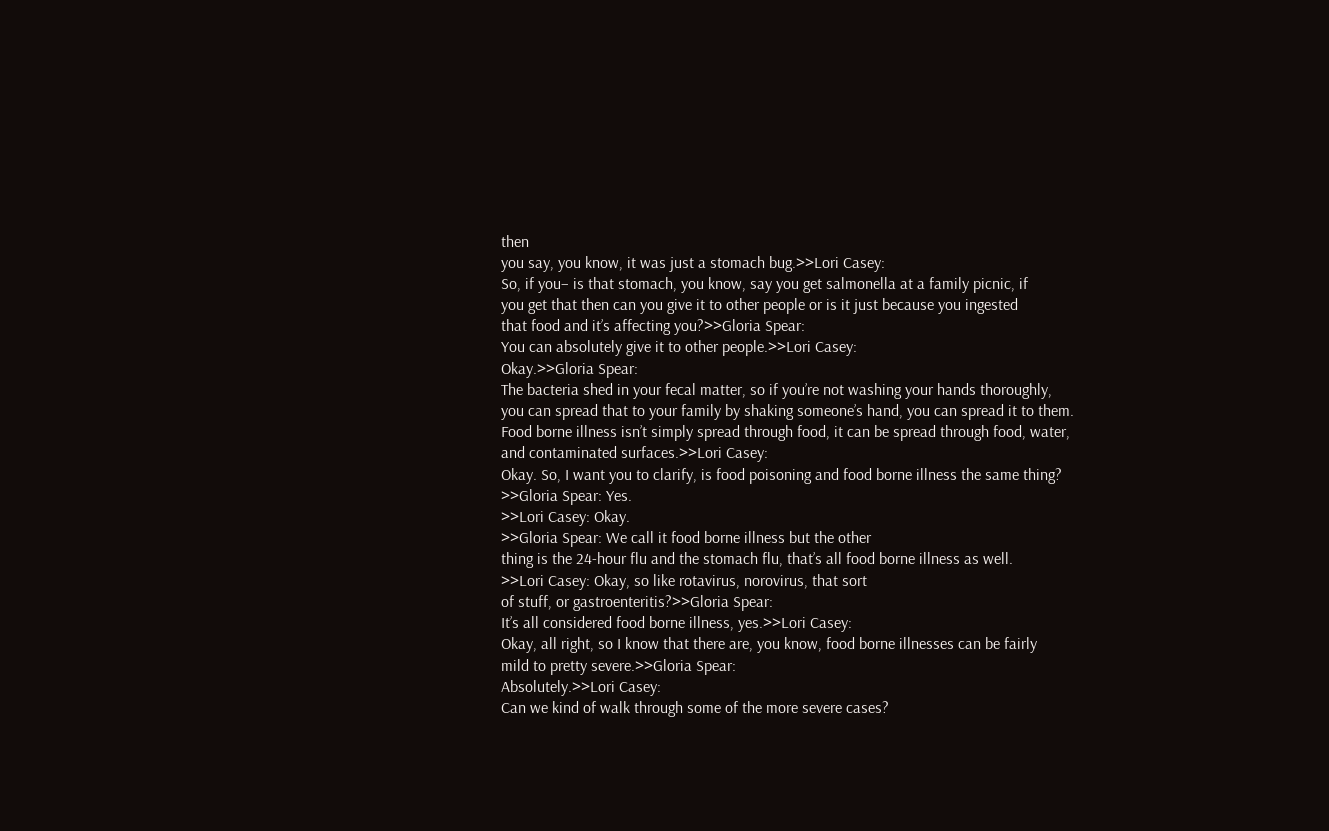then
you say, you know, it was just a stomach bug.>>Lori Casey:
So, if you– is that stomach, you know, say you get salmonella at a family picnic, if
you get that then can you give it to other people or is it just because you ingested
that food and it’s affecting you?>>Gloria Spear:
You can absolutely give it to other people.>>Lori Casey:
Okay.>>Gloria Spear:
The bacteria shed in your fecal matter, so if you’re not washing your hands thoroughly,
you can spread that to your family by shaking someone’s hand, you can spread it to them.
Food borne illness isn’t simply spread through food, it can be spread through food, water,
and contaminated surfaces.>>Lori Casey:
Okay. So, I want you to clarify, is food poisoning and food borne illness the same thing?
>>Gloria Spear: Yes.
>>Lori Casey: Okay.
>>Gloria Spear: We call it food borne illness but the other
thing is the 24-hour flu and the stomach flu, that’s all food borne illness as well.
>>Lori Casey: Okay, so like rotavirus, norovirus, that sort
of stuff, or gastroenteritis?>>Gloria Spear:
It’s all considered food borne illness, yes.>>Lori Casey:
Okay, all right, so I know that there are, you know, food borne illnesses can be fairly
mild to pretty severe.>>Gloria Spear:
Absolutely.>>Lori Casey:
Can we kind of walk through some of the more severe cases?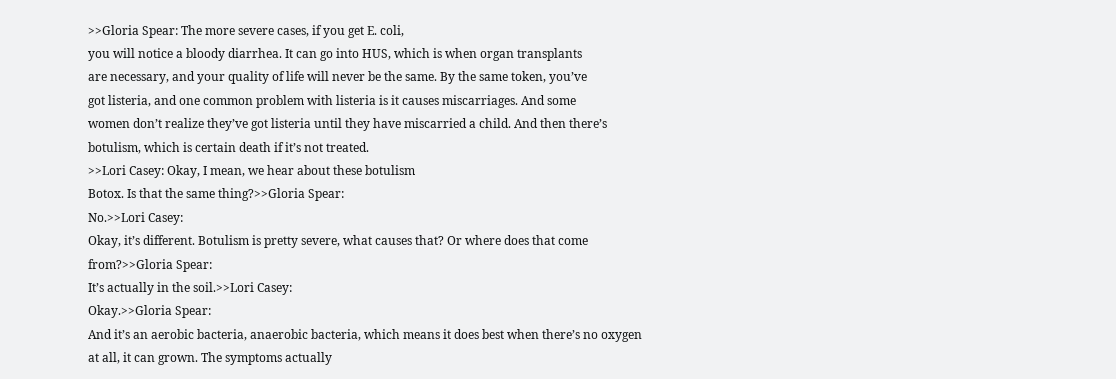>>Gloria Spear: The more severe cases, if you get E. coli,
you will notice a bloody diarrhea. It can go into HUS, which is when organ transplants
are necessary, and your quality of life will never be the same. By the same token, you’ve
got listeria, and one common problem with listeria is it causes miscarriages. And some
women don’t realize they’ve got listeria until they have miscarried a child. And then there’s
botulism, which is certain death if it’s not treated.
>>Lori Casey: Okay, I mean, we hear about these botulism
Botox. Is that the same thing?>>Gloria Spear:
No.>>Lori Casey:
Okay, it’s different. Botulism is pretty severe, what causes that? Or where does that come
from?>>Gloria Spear:
It’s actually in the soil.>>Lori Casey:
Okay.>>Gloria Spear:
And it’s an aerobic bacteria, anaerobic bacteria, which means it does best when there’s no oxygen
at all, it can grown. The symptoms actually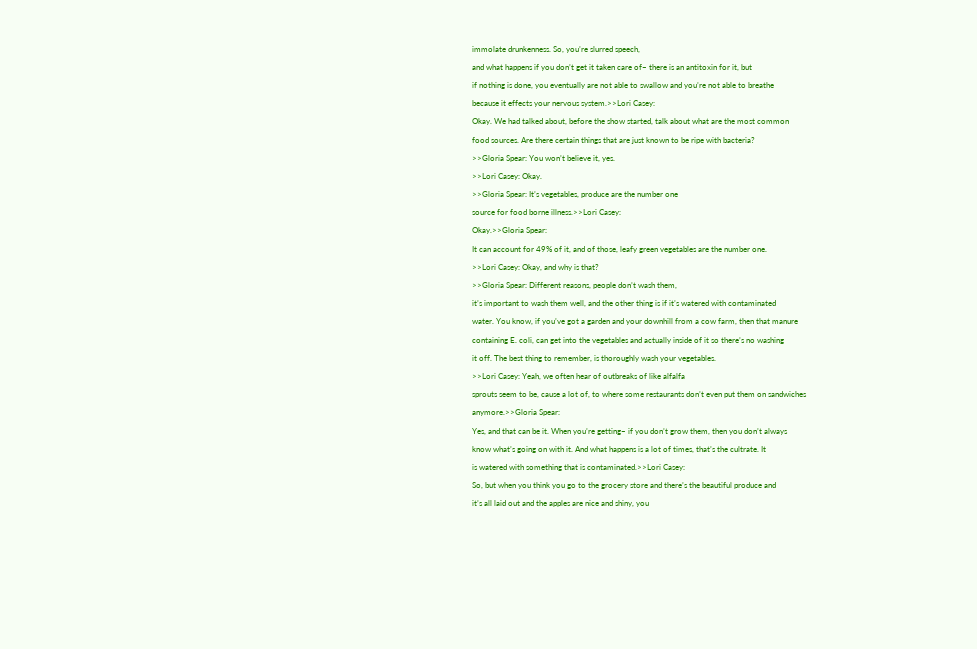immolate drunkenness. So, you’re slurred speech,
and what happens if you don’t get it taken care of– there is an antitoxin for it, but
if nothing is done, you eventually are not able to swallow and you’re not able to breathe
because it effects your nervous system.>>Lori Casey:
Okay. We had talked about, before the show started, talk about what are the most common
food sources. Are there certain things that are just known to be ripe with bacteria?
>>Gloria Spear: You won’t believe it, yes.
>>Lori Casey: Okay.
>>Gloria Spear: It’s vegetables, produce are the number one
source for food borne illness.>>Lori Casey:
Okay.>>Gloria Spear:
It can account for 49% of it, and of those, leafy green vegetables are the number one.
>>Lori Casey: Okay, and why is that?
>>Gloria Spear: Different reasons, people don’t wash them,
it’s important to wash them well, and the other thing is if it’s watered with contaminated
water. You know, if you’ve got a garden and your downhill from a cow farm, then that manure
containing E. coli, can get into the vegetables and actually inside of it so there’s no washing
it off. The best thing to remember, is thoroughly wash your vegetables.
>>Lori Casey: Yeah, we often hear of outbreaks of like alfalfa
sprouts seem to be, cause a lot of, to where some restaurants don’t even put them on sandwiches
anymore.>>Gloria Spear:
Yes, and that can be it. When you’re getting– if you don’t grow them, then you don’t always
know what’s going on with it. And what happens is a lot of times, that’s the cultrate. It
is watered with something that is contaminated.>>Lori Casey:
So, but when you think you go to the grocery store and there’s the beautiful produce and
it’s all laid out and the apples are nice and shiny, you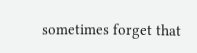sometimes forget that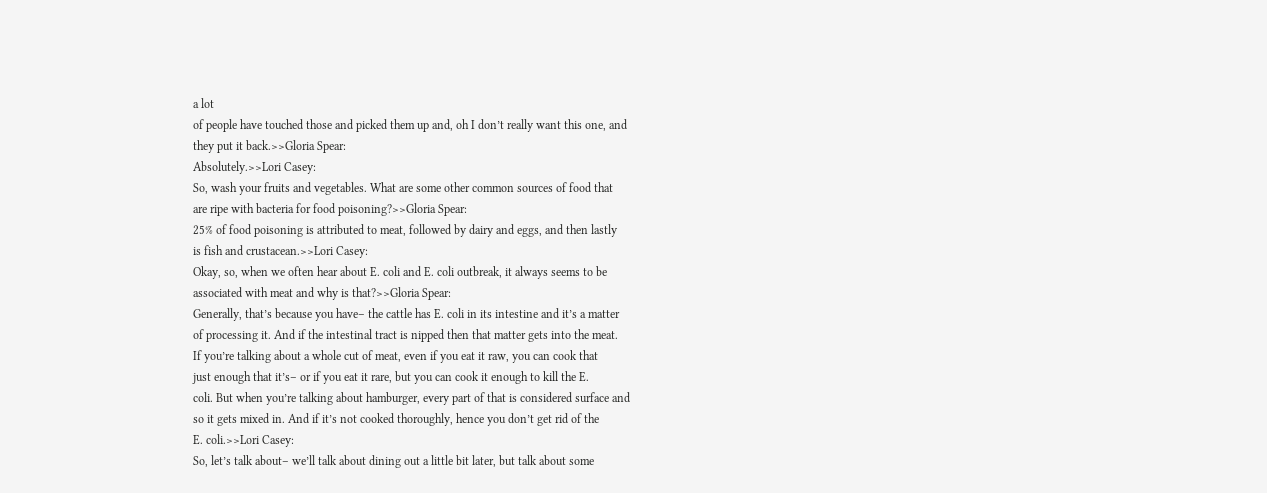a lot
of people have touched those and picked them up and, oh I don’t really want this one, and
they put it back.>>Gloria Spear:
Absolutely.>>Lori Casey:
So, wash your fruits and vegetables. What are some other common sources of food that
are ripe with bacteria for food poisoning?>>Gloria Spear:
25% of food poisoning is attributed to meat, followed by dairy and eggs, and then lastly
is fish and crustacean.>>Lori Casey:
Okay, so, when we often hear about E. coli and E. coli outbreak, it always seems to be
associated with meat and why is that?>>Gloria Spear:
Generally, that’s because you have– the cattle has E. coli in its intestine and it’s a matter
of processing it. And if the intestinal tract is nipped then that matter gets into the meat.
If you’re talking about a whole cut of meat, even if you eat it raw, you can cook that
just enough that it’s– or if you eat it rare, but you can cook it enough to kill the E.
coli. But when you’re talking about hamburger, every part of that is considered surface and
so it gets mixed in. And if it’s not cooked thoroughly, hence you don’t get rid of the
E. coli.>>Lori Casey:
So, let’s talk about– we’ll talk about dining out a little bit later, but talk about some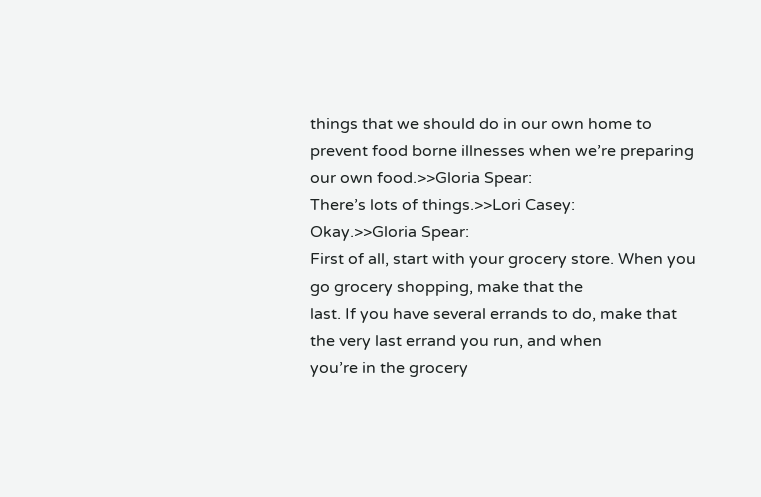things that we should do in our own home to prevent food borne illnesses when we’re preparing
our own food.>>Gloria Spear:
There’s lots of things.>>Lori Casey:
Okay.>>Gloria Spear:
First of all, start with your grocery store. When you go grocery shopping, make that the
last. If you have several errands to do, make that the very last errand you run, and when
you’re in the grocery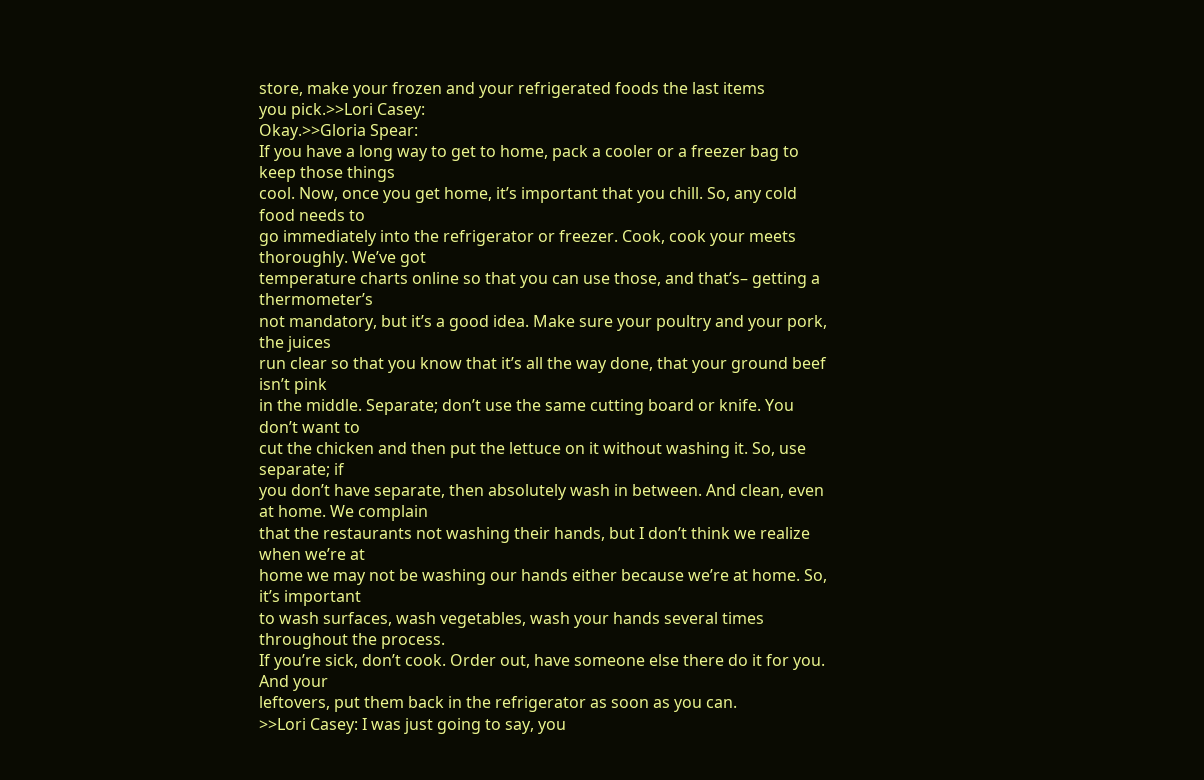store, make your frozen and your refrigerated foods the last items
you pick.>>Lori Casey:
Okay.>>Gloria Spear:
If you have a long way to get to home, pack a cooler or a freezer bag to keep those things
cool. Now, once you get home, it’s important that you chill. So, any cold food needs to
go immediately into the refrigerator or freezer. Cook, cook your meets thoroughly. We’ve got
temperature charts online so that you can use those, and that’s– getting a thermometer’s
not mandatory, but it’s a good idea. Make sure your poultry and your pork, the juices
run clear so that you know that it’s all the way done, that your ground beef isn’t pink
in the middle. Separate; don’t use the same cutting board or knife. You don’t want to
cut the chicken and then put the lettuce on it without washing it. So, use separate; if
you don’t have separate, then absolutely wash in between. And clean, even at home. We complain
that the restaurants not washing their hands, but I don’t think we realize when we’re at
home we may not be washing our hands either because we’re at home. So, it’s important
to wash surfaces, wash vegetables, wash your hands several times throughout the process.
If you’re sick, don’t cook. Order out, have someone else there do it for you. And your
leftovers, put them back in the refrigerator as soon as you can.
>>Lori Casey: I was just going to say, you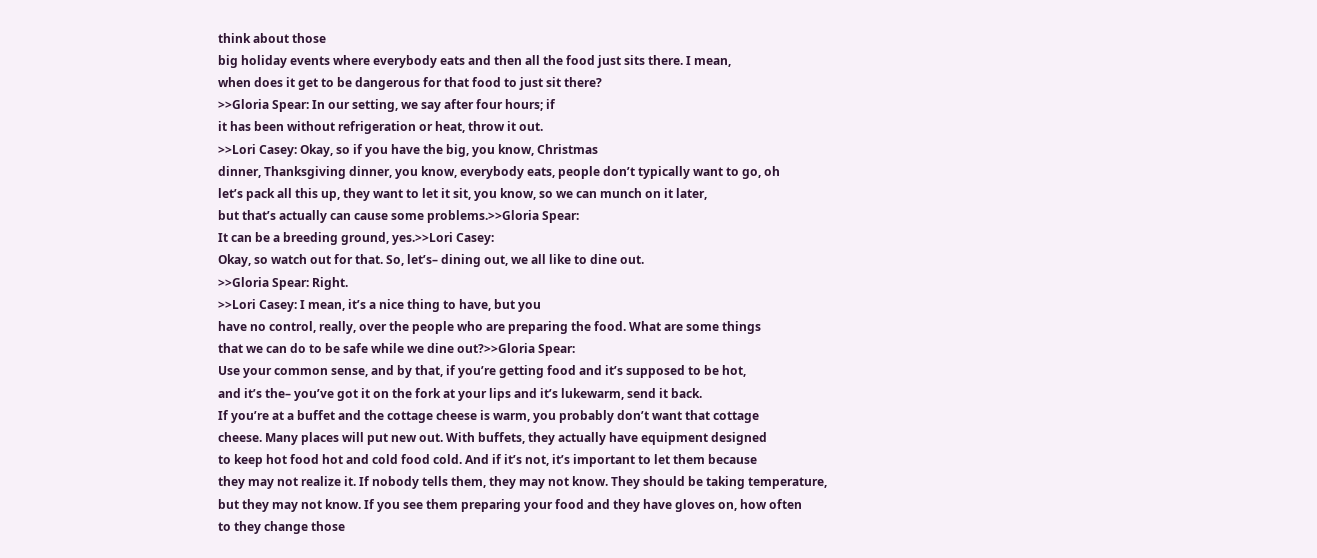think about those
big holiday events where everybody eats and then all the food just sits there. I mean,
when does it get to be dangerous for that food to just sit there?
>>Gloria Spear: In our setting, we say after four hours; if
it has been without refrigeration or heat, throw it out.
>>Lori Casey: Okay, so if you have the big, you know, Christmas
dinner, Thanksgiving dinner, you know, everybody eats, people don’t typically want to go, oh
let’s pack all this up, they want to let it sit, you know, so we can munch on it later,
but that’s actually can cause some problems.>>Gloria Spear:
It can be a breeding ground, yes.>>Lori Casey:
Okay, so watch out for that. So, let’s– dining out, we all like to dine out.
>>Gloria Spear: Right.
>>Lori Casey: I mean, it’s a nice thing to have, but you
have no control, really, over the people who are preparing the food. What are some things
that we can do to be safe while we dine out?>>Gloria Spear:
Use your common sense, and by that, if you’re getting food and it’s supposed to be hot,
and it’s the– you’ve got it on the fork at your lips and it’s lukewarm, send it back.
If you’re at a buffet and the cottage cheese is warm, you probably don’t want that cottage
cheese. Many places will put new out. With buffets, they actually have equipment designed
to keep hot food hot and cold food cold. And if it’s not, it’s important to let them because
they may not realize it. If nobody tells them, they may not know. They should be taking temperature,
but they may not know. If you see them preparing your food and they have gloves on, how often
to they change those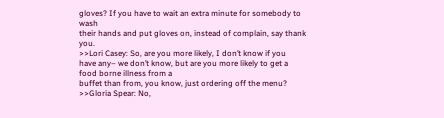gloves? If you have to wait an extra minute for somebody to wash
their hands and put gloves on, instead of complain, say thank you.
>>Lori Casey: So, are you more likely, I don’t know if you
have any– we don’t know, but are you more likely to get a food borne illness from a
buffet than from, you know, just ordering off the menu?
>>Gloria Spear: No,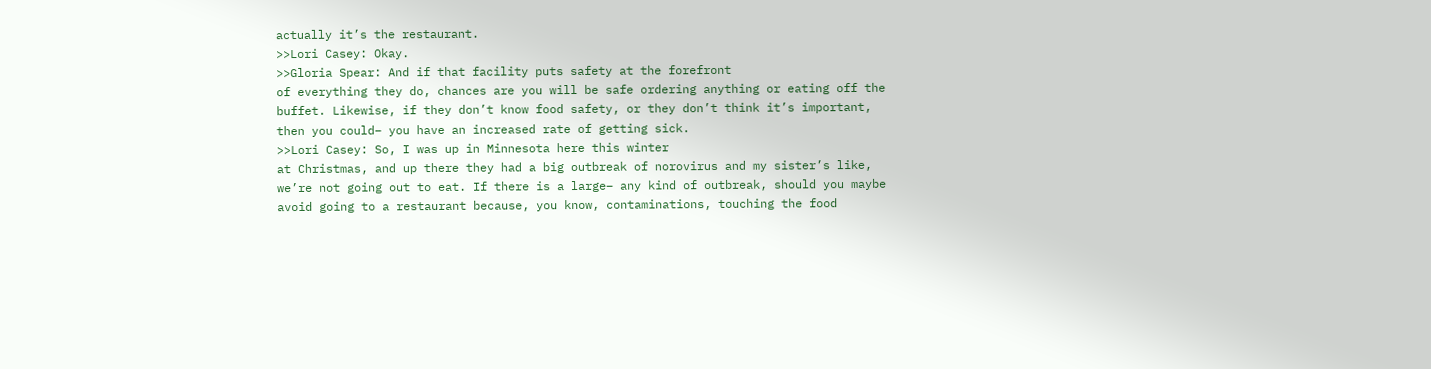actually it’s the restaurant.
>>Lori Casey: Okay.
>>Gloria Spear: And if that facility puts safety at the forefront
of everything they do, chances are you will be safe ordering anything or eating off the
buffet. Likewise, if they don’t know food safety, or they don’t think it’s important,
then you could– you have an increased rate of getting sick.
>>Lori Casey: So, I was up in Minnesota here this winter
at Christmas, and up there they had a big outbreak of norovirus and my sister’s like,
we’re not going out to eat. If there is a large– any kind of outbreak, should you maybe
avoid going to a restaurant because, you know, contaminations, touching the food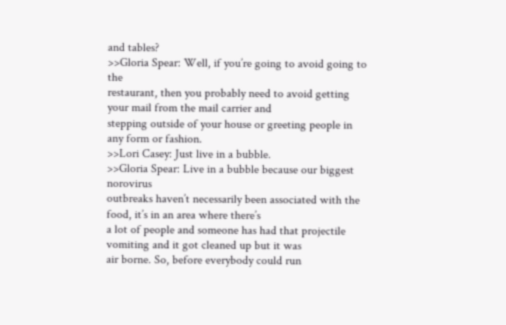and tables?
>>Gloria Spear: Well, if you’re going to avoid going to the
restaurant, then you probably need to avoid getting your mail from the mail carrier and
stepping outside of your house or greeting people in any form or fashion.
>>Lori Casey: Just live in a bubble.
>>Gloria Spear: Live in a bubble because our biggest norovirus
outbreaks haven’t necessarily been associated with the food, it’s in an area where there’s
a lot of people and someone has had that projectile vomiting and it got cleaned up but it was
air borne. So, before everybody could run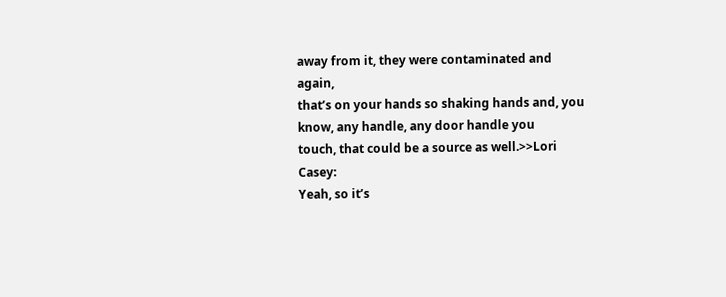away from it, they were contaminated and again,
that’s on your hands so shaking hands and, you know, any handle, any door handle you
touch, that could be a source as well.>>Lori Casey:
Yeah, so it’s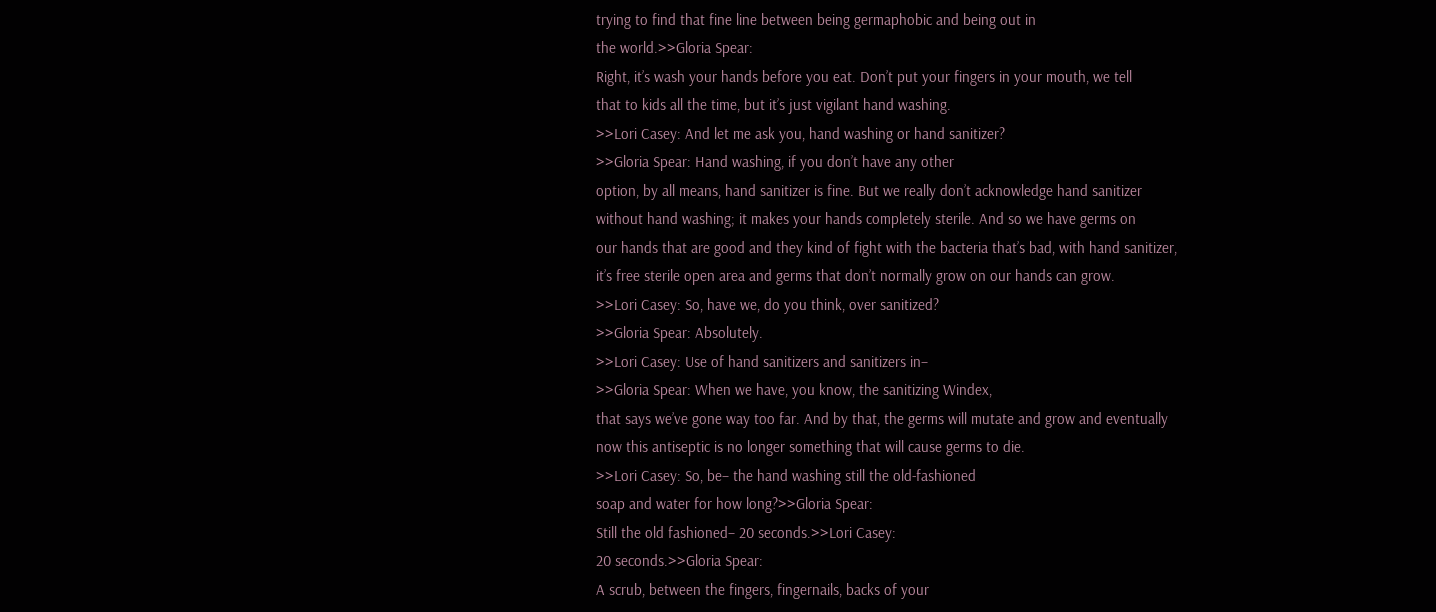trying to find that fine line between being germaphobic and being out in
the world.>>Gloria Spear:
Right, it’s wash your hands before you eat. Don’t put your fingers in your mouth, we tell
that to kids all the time, but it’s just vigilant hand washing.
>>Lori Casey: And let me ask you, hand washing or hand sanitizer?
>>Gloria Spear: Hand washing, if you don’t have any other
option, by all means, hand sanitizer is fine. But we really don’t acknowledge hand sanitizer
without hand washing; it makes your hands completely sterile. And so we have germs on
our hands that are good and they kind of fight with the bacteria that’s bad, with hand sanitizer,
it’s free sterile open area and germs that don’t normally grow on our hands can grow.
>>Lori Casey: So, have we, do you think, over sanitized?
>>Gloria Spear: Absolutely.
>>Lori Casey: Use of hand sanitizers and sanitizers in–
>>Gloria Spear: When we have, you know, the sanitizing Windex,
that says we’ve gone way too far. And by that, the germs will mutate and grow and eventually
now this antiseptic is no longer something that will cause germs to die.
>>Lori Casey: So, be– the hand washing still the old-fashioned
soap and water for how long?>>Gloria Spear:
Still the old fashioned– 20 seconds.>>Lori Casey:
20 seconds.>>Gloria Spear:
A scrub, between the fingers, fingernails, backs of your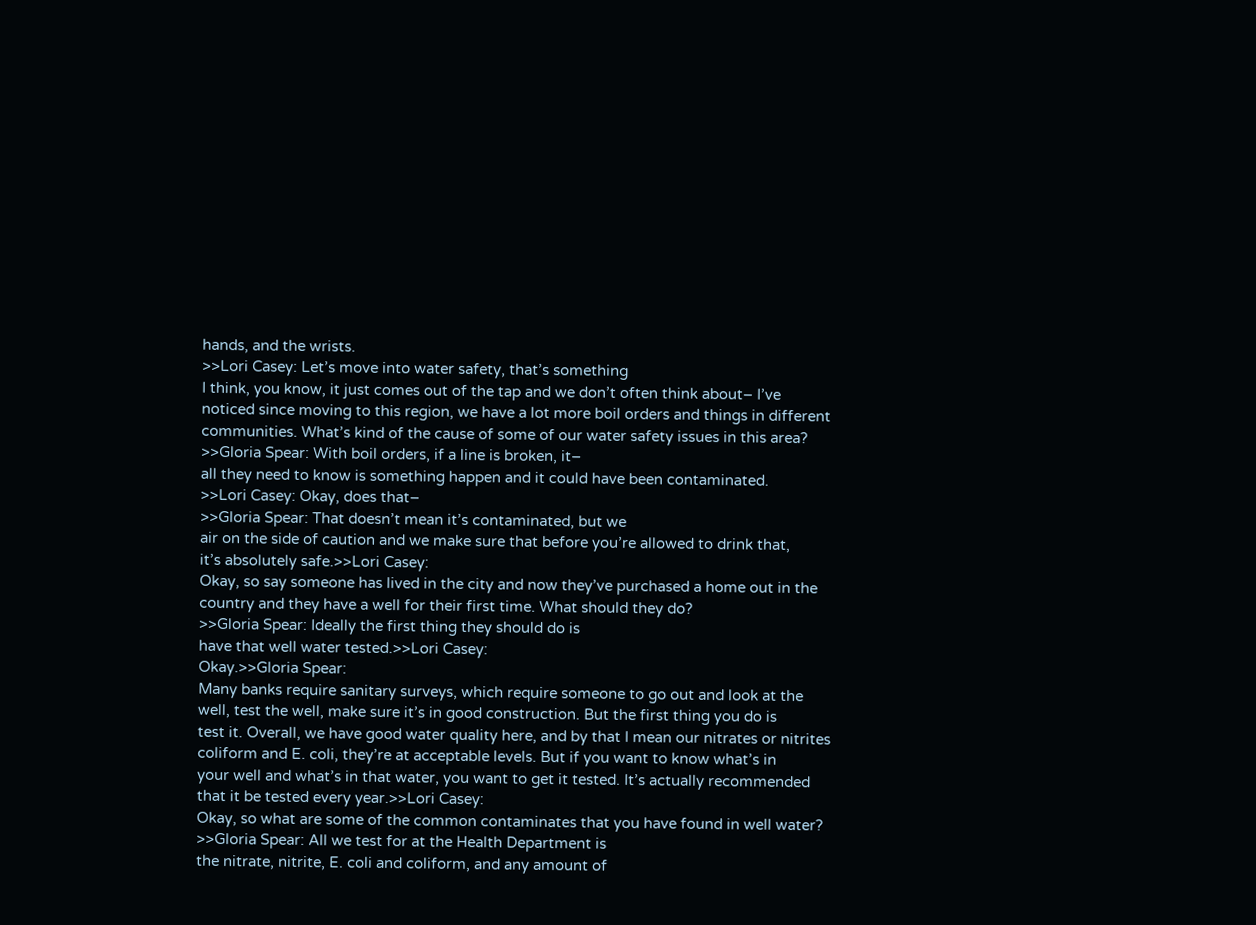hands, and the wrists.
>>Lori Casey: Let’s move into water safety, that’s something
I think, you know, it just comes out of the tap and we don’t often think about– I’ve
noticed since moving to this region, we have a lot more boil orders and things in different
communities. What’s kind of the cause of some of our water safety issues in this area?
>>Gloria Spear: With boil orders, if a line is broken, it–
all they need to know is something happen and it could have been contaminated.
>>Lori Casey: Okay, does that–
>>Gloria Spear: That doesn’t mean it’s contaminated, but we
air on the side of caution and we make sure that before you’re allowed to drink that,
it’s absolutely safe.>>Lori Casey:
Okay, so say someone has lived in the city and now they’ve purchased a home out in the
country and they have a well for their first time. What should they do?
>>Gloria Spear: Ideally the first thing they should do is
have that well water tested.>>Lori Casey:
Okay.>>Gloria Spear:
Many banks require sanitary surveys, which require someone to go out and look at the
well, test the well, make sure it’s in good construction. But the first thing you do is
test it. Overall, we have good water quality here, and by that I mean our nitrates or nitrites
coliform and E. coli, they’re at acceptable levels. But if you want to know what’s in
your well and what’s in that water, you want to get it tested. It’s actually recommended
that it be tested every year.>>Lori Casey:
Okay, so what are some of the common contaminates that you have found in well water?
>>Gloria Spear: All we test for at the Health Department is
the nitrate, nitrite, E. coli and coliform, and any amount of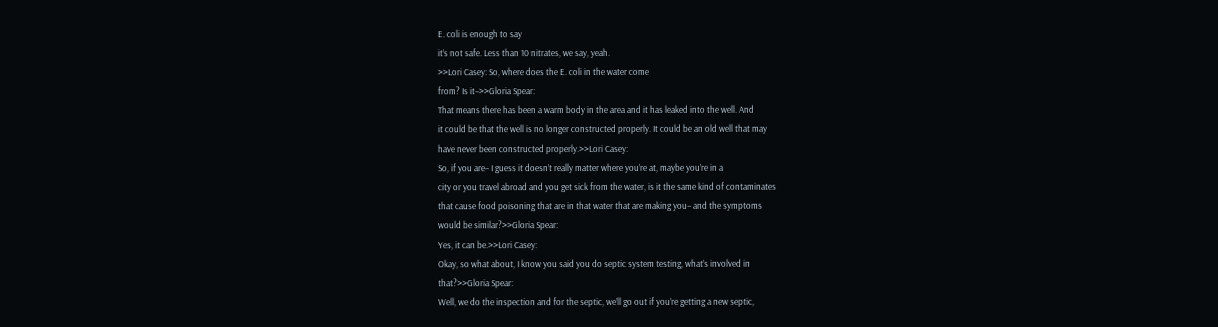E. coli is enough to say
it’s not safe. Less than 10 nitrates, we say, yeah.
>>Lori Casey: So, where does the E. coli in the water come
from? Is it–>>Gloria Spear:
That means there has been a warm body in the area and it has leaked into the well. And
it could be that the well is no longer constructed properly. It could be an old well that may
have never been constructed properly.>>Lori Casey:
So, if you are– I guess it doesn’t really matter where you’re at, maybe you’re in a
city or you travel abroad and you get sick from the water, is it the same kind of contaminates
that cause food poisoning that are in that water that are making you– and the symptoms
would be similar?>>Gloria Spear:
Yes, it can be.>>Lori Casey:
Okay, so what about, I know you said you do septic system testing, what’s involved in
that?>>Gloria Spear:
Well, we do the inspection and for the septic, we’ll go out if you’re getting a new septic,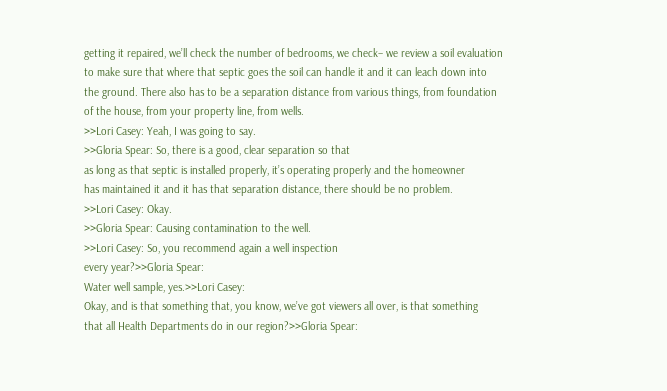getting it repaired, we’ll check the number of bedrooms, we check– we review a soil evaluation
to make sure that where that septic goes the soil can handle it and it can leach down into
the ground. There also has to be a separation distance from various things, from foundation
of the house, from your property line, from wells.
>>Lori Casey: Yeah, I was going to say.
>>Gloria Spear: So, there is a good, clear separation so that
as long as that septic is installed properly, it’s operating properly and the homeowner
has maintained it and it has that separation distance, there should be no problem.
>>Lori Casey: Okay.
>>Gloria Spear: Causing contamination to the well.
>>Lori Casey: So, you recommend again a well inspection
every year?>>Gloria Spear:
Water well sample, yes.>>Lori Casey:
Okay, and is that something that, you know, we’ve got viewers all over, is that something
that all Health Departments do in our region?>>Gloria Spear: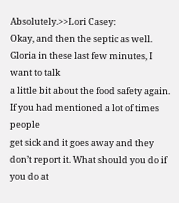Absolutely.>>Lori Casey:
Okay, and then the septic as well. Gloria in these last few minutes, I want to talk
a little bit about the food safety again. If you had mentioned a lot of times people
get sick and it goes away and they don’t report it. What should you do if you do at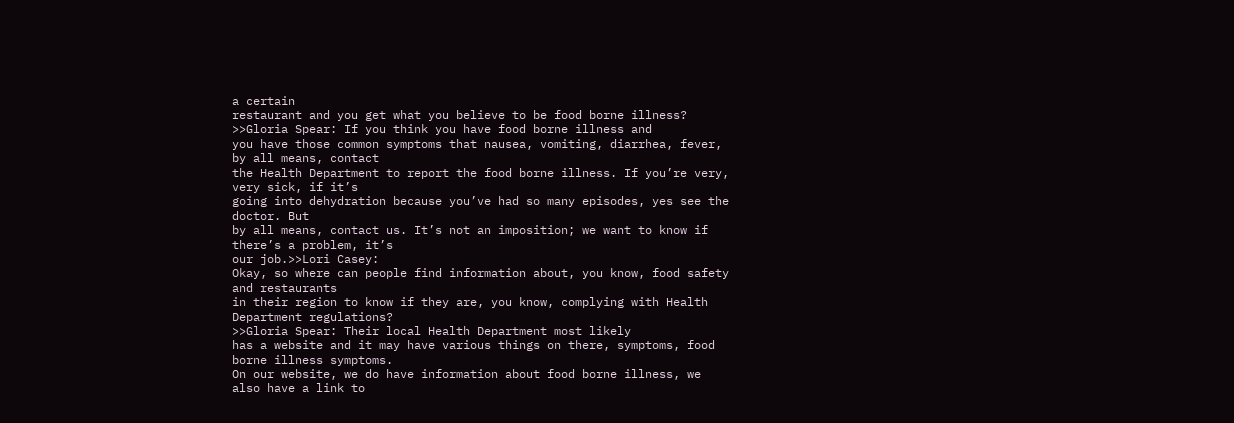a certain
restaurant and you get what you believe to be food borne illness?
>>Gloria Spear: If you think you have food borne illness and
you have those common symptoms that nausea, vomiting, diarrhea, fever, by all means, contact
the Health Department to report the food borne illness. If you’re very, very sick, if it’s
going into dehydration because you’ve had so many episodes, yes see the doctor. But
by all means, contact us. It’s not an imposition; we want to know if there’s a problem, it’s
our job.>>Lori Casey:
Okay, so where can people find information about, you know, food safety and restaurants
in their region to know if they are, you know, complying with Health Department regulations?
>>Gloria Spear: Their local Health Department most likely
has a website and it may have various things on there, symptoms, food borne illness symptoms.
On our website, we do have information about food borne illness, we also have a link to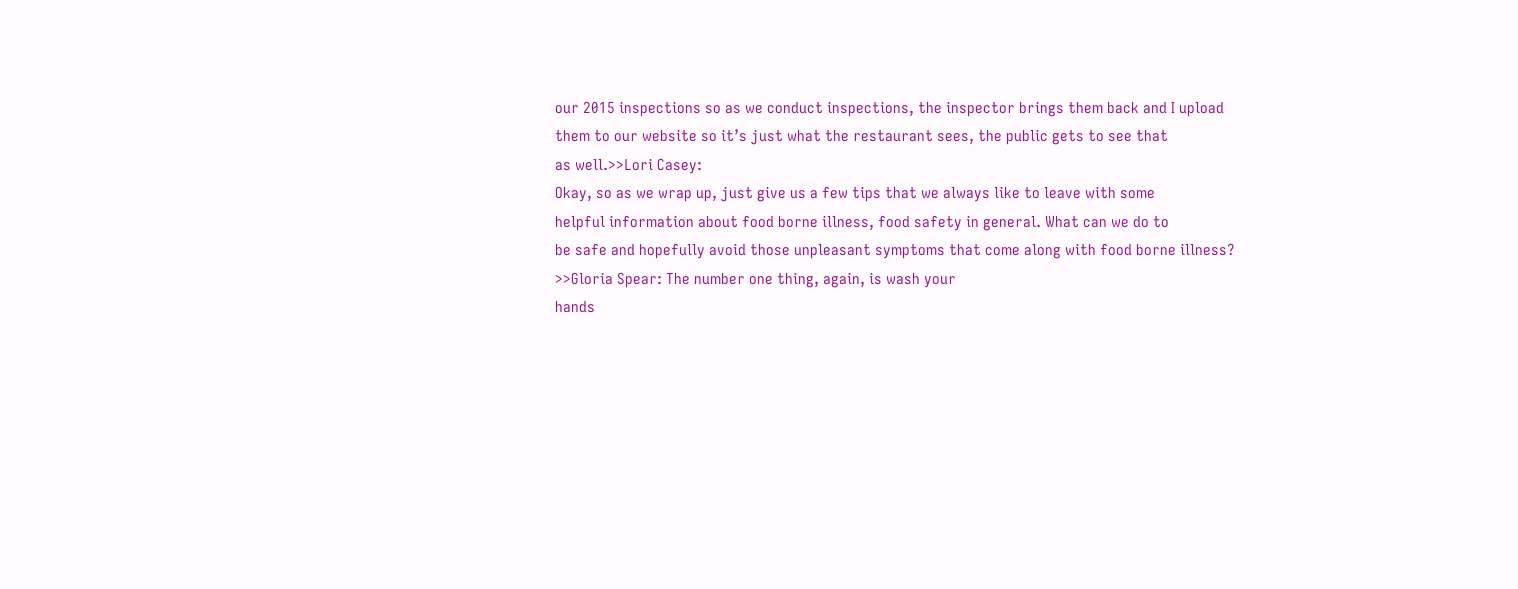our 2015 inspections so as we conduct inspections, the inspector brings them back and I upload
them to our website so it’s just what the restaurant sees, the public gets to see that
as well.>>Lori Casey:
Okay, so as we wrap up, just give us a few tips that we always like to leave with some
helpful information about food borne illness, food safety in general. What can we do to
be safe and hopefully avoid those unpleasant symptoms that come along with food borne illness?
>>Gloria Spear: The number one thing, again, is wash your
hands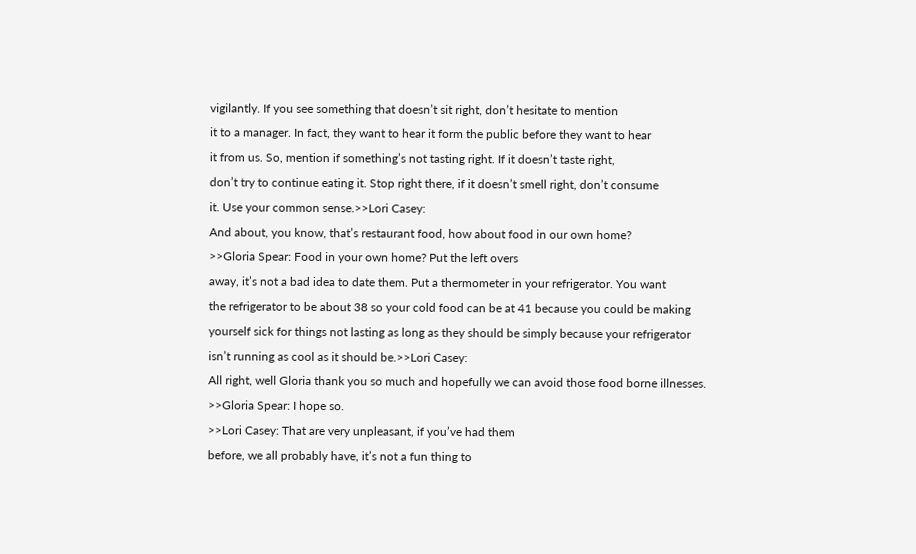vigilantly. If you see something that doesn’t sit right, don’t hesitate to mention
it to a manager. In fact, they want to hear it form the public before they want to hear
it from us. So, mention if something’s not tasting right. If it doesn’t taste right,
don’t try to continue eating it. Stop right there, if it doesn’t smell right, don’t consume
it. Use your common sense.>>Lori Casey:
And about, you know, that’s restaurant food, how about food in our own home?
>>Gloria Spear: Food in your own home? Put the left overs
away, it’s not a bad idea to date them. Put a thermometer in your refrigerator. You want
the refrigerator to be about 38 so your cold food can be at 41 because you could be making
yourself sick for things not lasting as long as they should be simply because your refrigerator
isn’t running as cool as it should be.>>Lori Casey:
All right, well Gloria thank you so much and hopefully we can avoid those food borne illnesses.
>>Gloria Spear: I hope so.
>>Lori Casey: That are very unpleasant, if you’ve had them
before, we all probably have, it’s not a fun thing to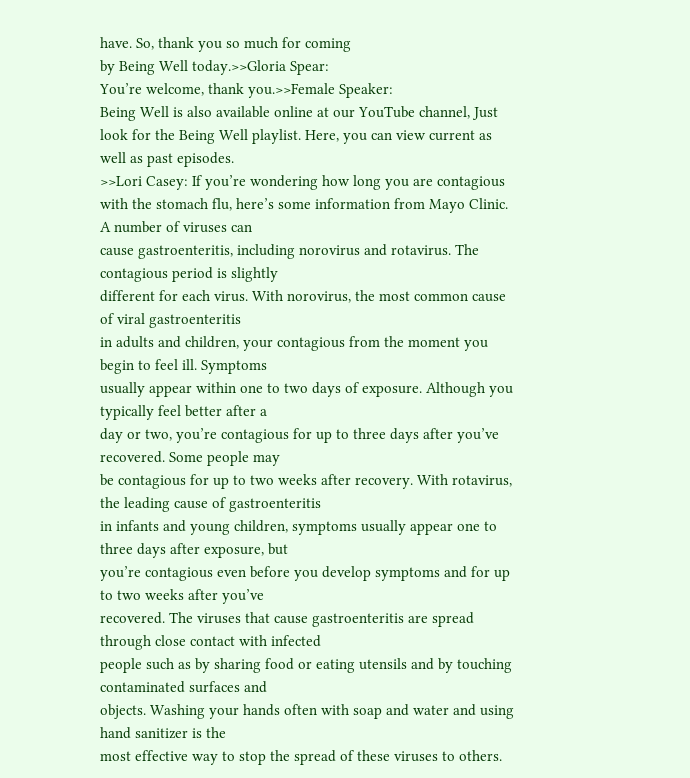have. So, thank you so much for coming
by Being Well today.>>Gloria Spear:
You’re welcome, thank you.>>Female Speaker:
Being Well is also available online at our YouTube channel, Just
look for the Being Well playlist. Here, you can view current as well as past episodes.
>>Lori Casey: If you’re wondering how long you are contagious
with the stomach flu, here’s some information from Mayo Clinic. A number of viruses can
cause gastroenteritis, including norovirus and rotavirus. The contagious period is slightly
different for each virus. With norovirus, the most common cause of viral gastroenteritis
in adults and children, your contagious from the moment you begin to feel ill. Symptoms
usually appear within one to two days of exposure. Although you typically feel better after a
day or two, you’re contagious for up to three days after you’ve recovered. Some people may
be contagious for up to two weeks after recovery. With rotavirus, the leading cause of gastroenteritis
in infants and young children, symptoms usually appear one to three days after exposure, but
you’re contagious even before you develop symptoms and for up to two weeks after you’ve
recovered. The viruses that cause gastroenteritis are spread through close contact with infected
people such as by sharing food or eating utensils and by touching contaminated surfaces and
objects. Washing your hands often with soap and water and using hand sanitizer is the
most effective way to stop the spread of these viruses to others.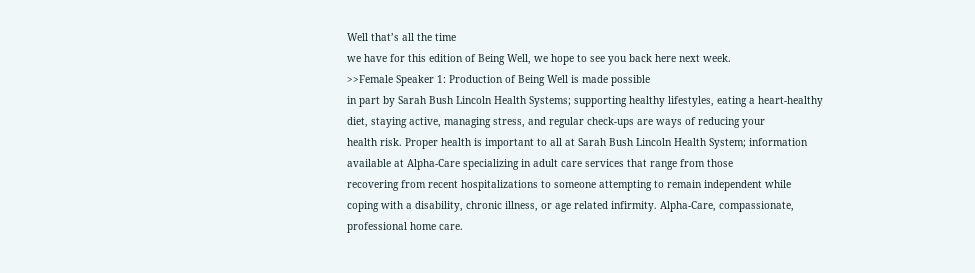Well that’s all the time
we have for this edition of Being Well, we hope to see you back here next week.
>>Female Speaker 1: Production of Being Well is made possible
in part by Sarah Bush Lincoln Health Systems; supporting healthy lifestyles, eating a heart-healthy
diet, staying active, managing stress, and regular check-ups are ways of reducing your
health risk. Proper health is important to all at Sarah Bush Lincoln Health System; information
available at Alpha-Care specializing in adult care services that range from those
recovering from recent hospitalizations to someone attempting to remain independent while
coping with a disability, chronic illness, or age related infirmity. Alpha-Care, compassionate,
professional home care.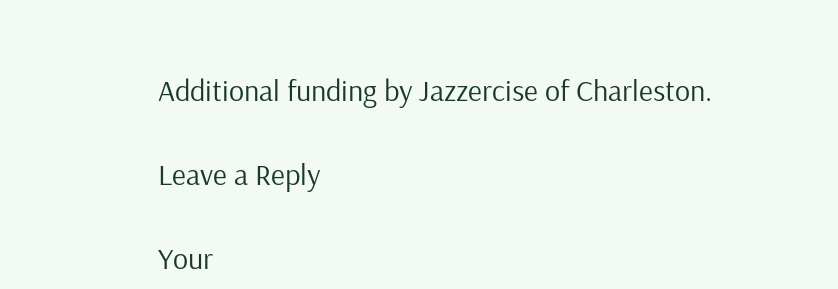Additional funding by Jazzercise of Charleston.

Leave a Reply

Your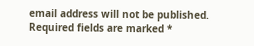email address will not be published. Required fields are marked *